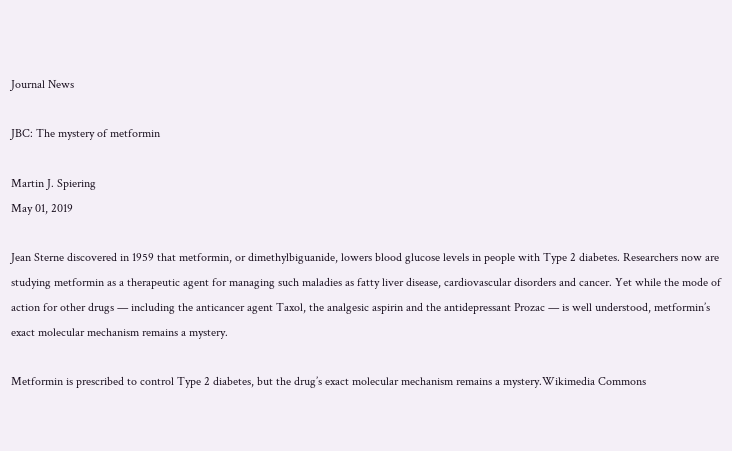Journal News

JBC: The mystery of metformin

Martin J. Spiering
May 01, 2019

Jean Sterne discovered in 1959 that metformin, or dimethylbiguanide, lowers blood glucose levels in people with Type 2 diabetes. Researchers now are studying metformin as a therapeutic agent for managing such maladies as fatty liver disease, cardiovascular disorders and cancer. Yet while the mode of action for other drugs — including the anticancer agent Taxol, the analgesic aspirin and the antidepressant Prozac — is well understood, metformin’s exact molecular mechanism remains a mystery.

Metformin is prescribed to control Type 2 diabetes, but the drug’s exact molecular mechanism remains a mystery.Wikimedia Commons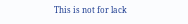This is not for lack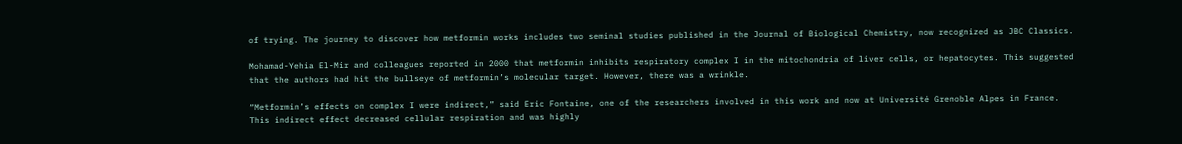of trying. The journey to discover how metformin works includes two seminal studies published in the Journal of Biological Chemistry, now recognized as JBC Classics.

Mohamad-Yehia El-Mir and colleagues reported in 2000 that metformin inhibits respiratory complex I in the mitochondria of liver cells, or hepatocytes. This suggested that the authors had hit the bullseye of metformin’s molecular target. However, there was a wrinkle.

“Metformin’s effects on complex I were indirect,” said Eric Fontaine, one of the researchers involved in this work and now at Université Grenoble Alpes in France. This indirect effect decreased cellular respiration and was highly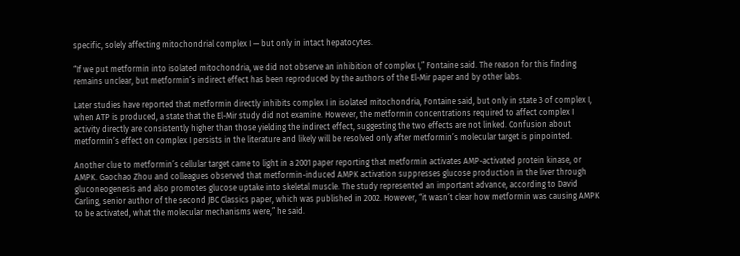specific, solely affecting mitochondrial complex I — but only in intact hepatocytes.

“If we put metformin into isolated mitochondria, we did not observe an inhibition of complex I,” Fontaine said. The reason for this finding remains unclear, but metformin’s indirect effect has been reproduced by the authors of the El-Mir paper and by other labs.

Later studies have reported that metformin directly inhibits complex I in isolated mitochondria, Fontaine said, but only in state 3 of complex I, when ATP is produced, a state that the El-Mir study did not examine. However, the metformin concentrations required to affect complex I activity directly are consistently higher than those yielding the indirect effect, suggesting the two effects are not linked. Confusion about metformin’s effect on complex I persists in the literature and likely will be resolved only after metformin’s molecular target is pinpointed.

Another clue to metformin’s cellular target came to light in a 2001 paper reporting that metformin activates AMP-activated protein kinase, or AMPK. Gaochao Zhou and colleagues observed that metformin-induced AMPK activation suppresses glucose production in the liver through gluconeogenesis and also promotes glucose uptake into skeletal muscle. The study represented an important advance, according to David Carling, senior author of the second JBC Classics paper, which was published in 2002. However, “it wasn’t clear how metformin was causing AMPK to be activated, what the molecular mechanisms were,” he said.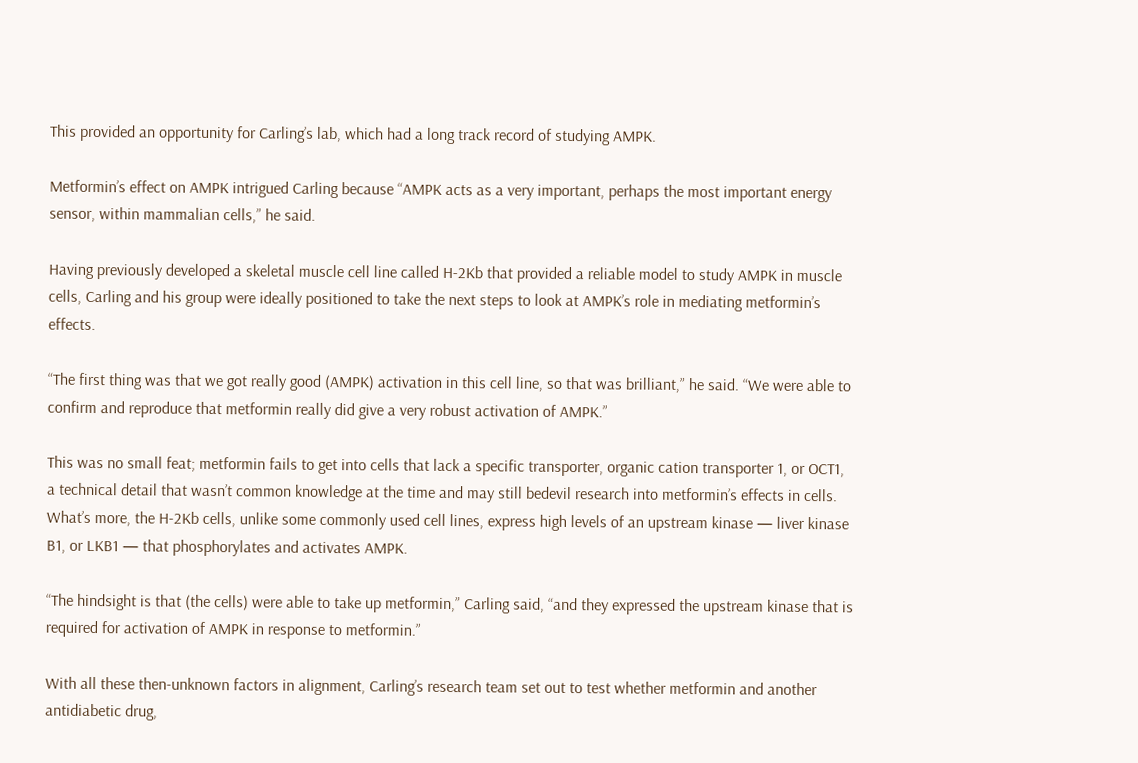This provided an opportunity for Carling’s lab, which had a long track record of studying AMPK.

Metformin’s effect on AMPK intrigued Carling because “AMPK acts as a very important, perhaps the most important energy sensor, within mammalian cells,” he said.

Having previously developed a skeletal muscle cell line called H-2Kb that provided a reliable model to study AMPK in muscle cells, Carling and his group were ideally positioned to take the next steps to look at AMPK’s role in mediating metformin’s effects.

“The first thing was that we got really good (AMPK) activation in this cell line, so that was brilliant,” he said. “We were able to confirm and reproduce that metformin really did give a very robust activation of AMPK.”

This was no small feat; metformin fails to get into cells that lack a specific transporter, organic cation transporter 1, or OCT1, a technical detail that wasn’t common knowledge at the time and may still bedevil research into metformin’s effects in cells. What’s more, the H-2Kb cells, unlike some commonly used cell lines, express high levels of an upstream kinase — liver kinase B1, or LKB1 — that phosphorylates and activates AMPK.

“The hindsight is that (the cells) were able to take up metformin,” Carling said, “and they expressed the upstream kinase that is required for activation of AMPK in response to metformin.”

With all these then-unknown factors in alignment, Carling’s research team set out to test whether metformin and another antidiabetic drug,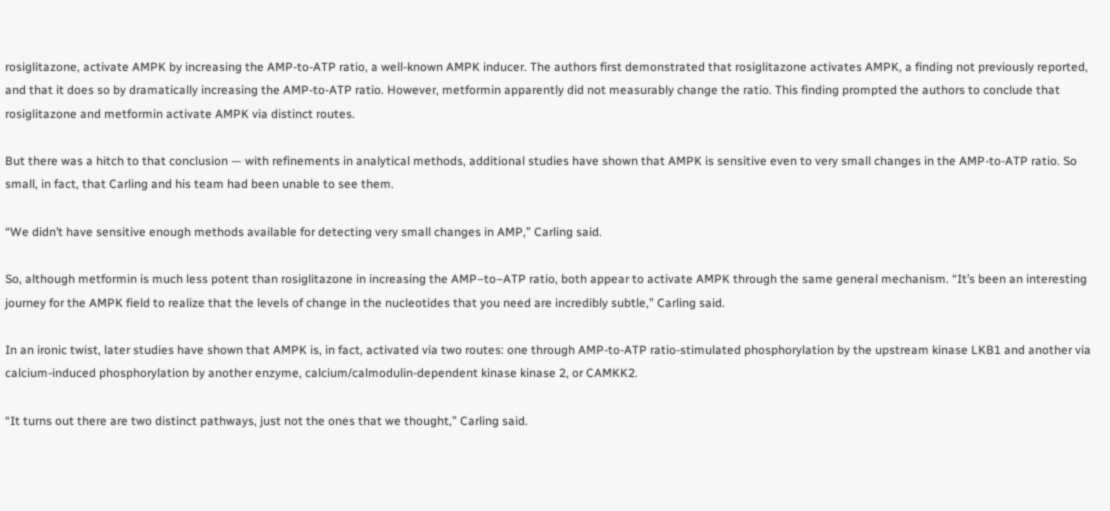rosiglitazone, activate AMPK by increasing the AMP-to-ATP ratio, a well-known AMPK inducer. The authors first demonstrated that rosiglitazone activates AMPK, a finding not previously reported, and that it does so by dramatically increasing the AMP-to-ATP ratio. However, metformin apparently did not measurably change the ratio. This finding prompted the authors to conclude that rosiglitazone and metformin activate AMPK via distinct routes.

But there was a hitch to that conclusion — with refinements in analytical methods, additional studies have shown that AMPK is sensitive even to very small changes in the AMP-to-ATP ratio. So small, in fact, that Carling and his team had been unable to see them.

“We didn’t have sensitive enough methods available for detecting very small changes in AMP,” Carling said.

So, although metformin is much less potent than rosiglitazone in increasing the AMP–to–ATP ratio, both appear to activate AMPK through the same general mechanism. “It’s been an interesting journey for the AMPK field to realize that the levels of change in the nucleotides that you need are incredibly subtle,” Carling said.

In an ironic twist, later studies have shown that AMPK is, in fact, activated via two routes: one through AMP-to-ATP ratio-stimulated phosphorylation by the upstream kinase LKB1 and another via calcium-induced phosphorylation by another enzyme, calcium/calmodulin-dependent kinase kinase 2, or CAMKK2.

“It turns out there are two distinct pathways, just not the ones that we thought,” Carling said.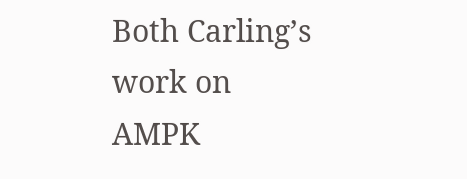Both Carling’s work on AMPK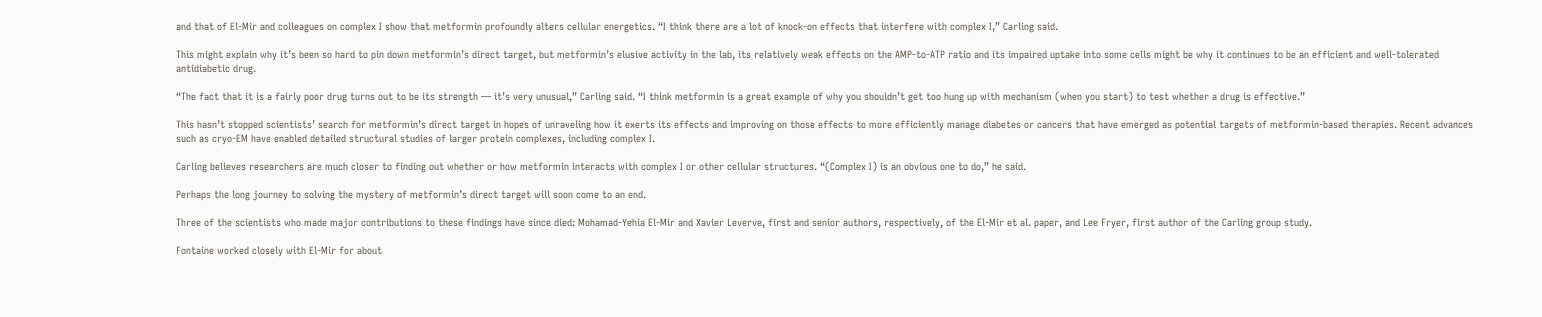and that of El-Mir and colleagues on complex I show that metformin profoundly alters cellular energetics. “I think there are a lot of knock-on effects that interfere with complex I,” Carling said.

This might explain why it’s been so hard to pin down metformin’s direct target, but metformin’s elusive activity in the lab, its relatively weak effects on the AMP-to-ATP ratio and its impaired uptake into some cells might be why it continues to be an efficient and well-tolerated antidiabetic drug.

“The fact that it is a fairly poor drug turns out to be its strength — it’s very unusual,” Carling said. “I think metformin is a great example of why you shouldn’t get too hung up with mechanism (when you start) to test whether a drug is effective.”

This hasn’t stopped scientists’ search for metformin’s direct target in hopes of unraveling how it exerts its effects and improving on those effects to more efficiently manage diabetes or cancers that have emerged as potential targets of metformin-based therapies. Recent advances such as cryo-EM have enabled detailed structural studies of larger protein complexes, including complex I.

Carling believes researchers are much closer to finding out whether or how metformin interacts with complex I or other cellular structures. “(Complex I) is an obvious one to do,” he said.

Perhaps the long journey to solving the mystery of metformin’s direct target will soon come to an end.

Three of the scientists who made major contributions to these findings have since died: Mohamad-Yehia El-Mir and Xavier Leverve, first and senior authors, respectively, of the El-Mir et al. paper, and Lee Fryer, first author of the Carling group study.

Fontaine worked closely with El-Mir for about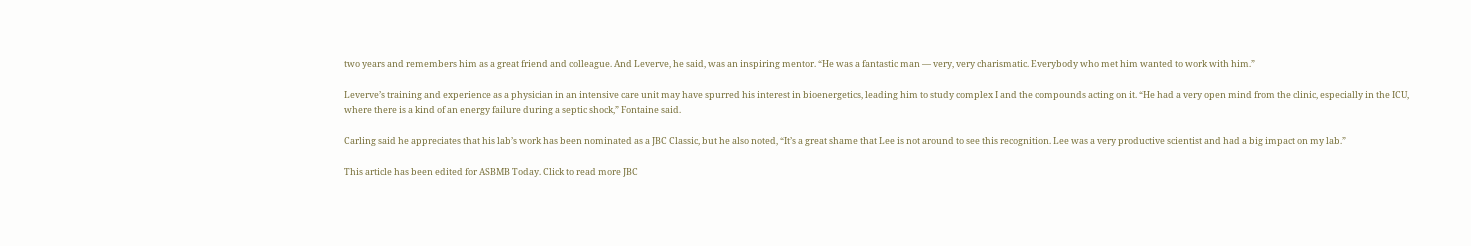two years and remembers him as a great friend and colleague. And Leverve, he said, was an inspiring mentor. “He was a fantastic man — very, very charismatic. Everybody who met him wanted to work with him.”

Leverve’s training and experience as a physician in an intensive care unit may have spurred his interest in bioenergetics, leading him to study complex I and the compounds acting on it. “He had a very open mind from the clinic, especially in the ICU, where there is a kind of an energy failure during a septic shock,” Fontaine said.

Carling said he appreciates that his lab’s work has been nominated as a JBC Classic, but he also noted, “It’s a great shame that Lee is not around to see this recognition. Lee was a very productive scientist and had a big impact on my lab.”

This article has been edited for ASBMB Today. Click to read more JBC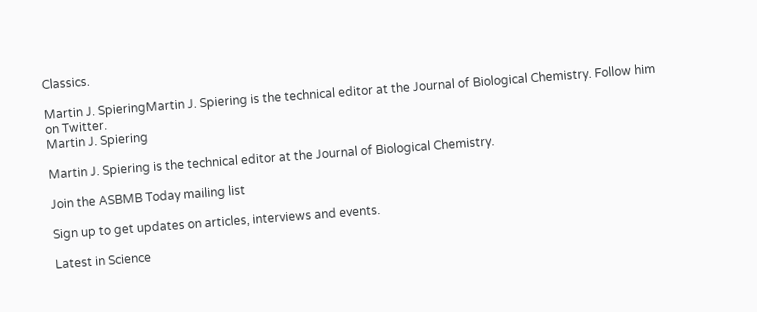Classics.

Martin J. SpieringMartin J. Spiering is the technical editor at the Journal of Biological Chemistry. Follow him on Twitter.
Martin J. Spiering

Martin J. Spiering is the technical editor at the Journal of Biological Chemistry.

Join the ASBMB Today mailing list

Sign up to get updates on articles, interviews and events.

Latest in Science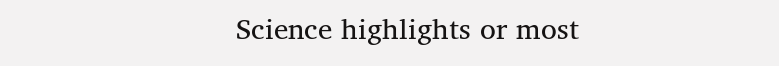Science highlights or most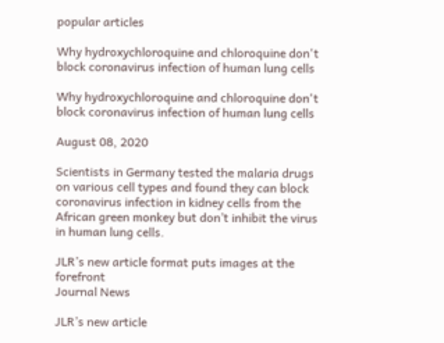popular articles

Why hydroxychloroquine and chloroquine don't block coronavirus infection of human lung cells

Why hydroxychloroquine and chloroquine don't block coronavirus infection of human lung cells

August 08, 2020

Scientists in Germany tested the malaria drugs on various cell types and found they can block coronavirus infection in kidney cells from the African green monkey but don’t inhibit the virus in human lung cells.

JLR’s new article format puts images at the forefront
Journal News

JLR’s new article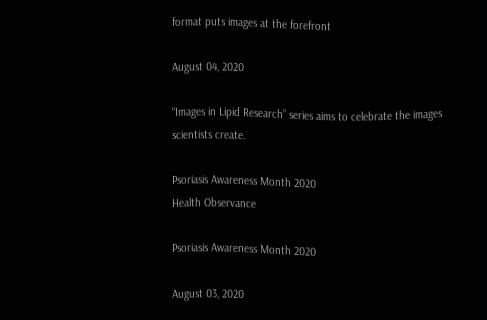format puts images at the forefront

August 04, 2020

“Images in Lipid Research” series aims to celebrate the images scientists create.

Psoriasis Awareness Month 2020
Health Observance

Psoriasis Awareness Month 2020

August 03, 2020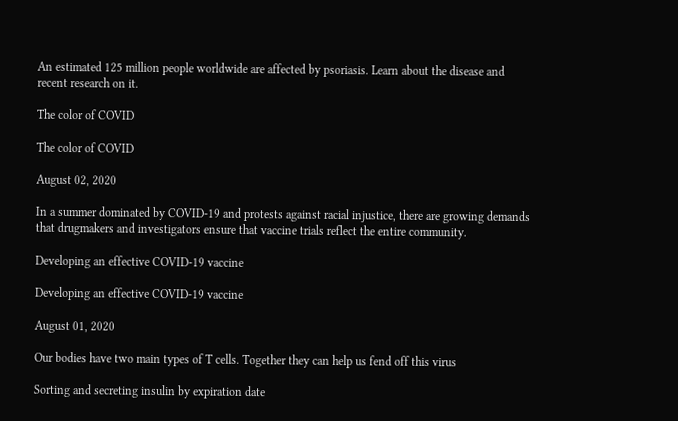An estimated 125 million people worldwide are affected by psoriasis. Learn about the disease and recent research on it.

The color of COVID

The color of COVID

August 02, 2020

In a summer dominated by COVID-19 and protests against racial injustice, there are growing demands that drugmakers and investigators ensure that vaccine trials reflect the entire community.

Developing an effective COVID-19 vaccine

Developing an effective COVID-19 vaccine

August 01, 2020

Our bodies have two main types of T cells. Together they can help us fend off this virus

Sorting and secreting insulin by expiration date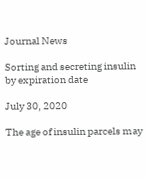Journal News

Sorting and secreting insulin by expiration date

July 30, 2020

The age of insulin parcels may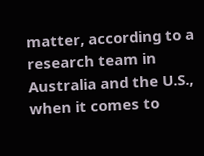matter, according to a research team in Australia and the U.S., when it comes to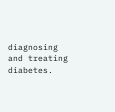diagnosing and treating diabetes.